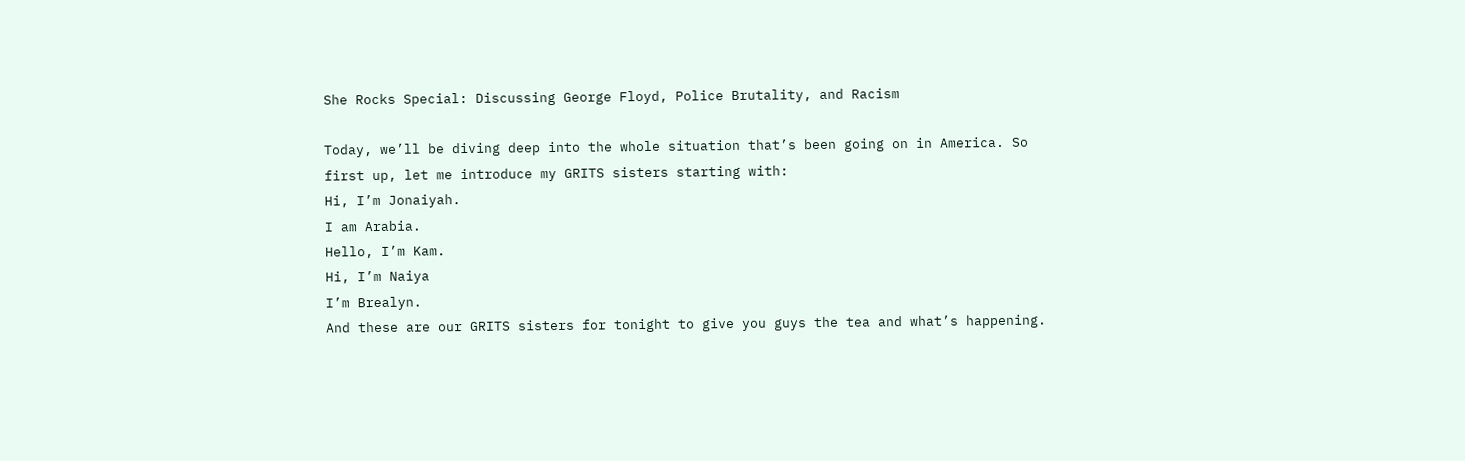She Rocks Special: Discussing George Floyd, Police Brutality, and Racism

Today, we’ll be diving deep into the whole situation that’s been going on in America. So first up, let me introduce my GRITS sisters starting with:
Hi, I’m Jonaiyah.
I am Arabia.
Hello, I’m Kam.
Hi, I’m Naiya
I’m Brealyn.
And these are our GRITS sisters for tonight to give you guys the tea and what’s happening.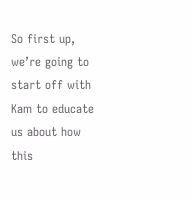So first up, we’re going to start off with Kam to educate  us about how this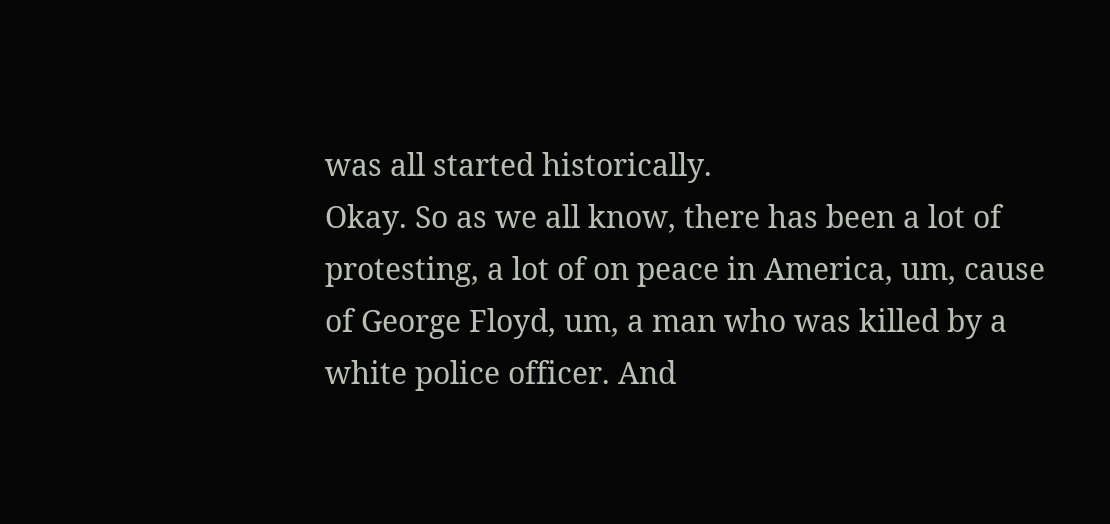was all started historically.
Okay. So as we all know, there has been a lot of protesting, a lot of on peace in America, um, cause of George Floyd, um, a man who was killed by a white police officer. And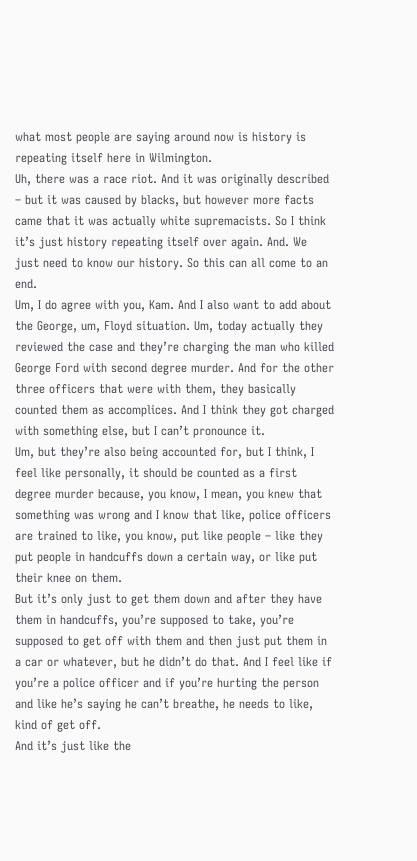what most people are saying around now is history is repeating itself here in Wilmington.
Uh, there was a race riot. And it was originally described – but it was caused by blacks, but however more facts came that it was actually white supremacists. So I think it’s just history repeating itself over again. And. We just need to know our history. So this can all come to an end.
Um, I do agree with you, Kam. And I also want to add about the George, um, Floyd situation. Um, today actually they reviewed the case and they’re charging the man who killed George Ford with second degree murder. And for the other three officers that were with them, they basically counted them as accomplices. And I think they got charged with something else, but I can’t pronounce it.
Um, but they’re also being accounted for, but I think, I feel like personally, it should be counted as a first degree murder because, you know, I mean, you knew that something was wrong and I know that like, police officers are trained to like, you know, put like people – like they put people in handcuffs down a certain way, or like put their knee on them.
But it’s only just to get them down and after they have them in handcuffs, you’re supposed to take, you’re supposed to get off with them and then just put them in a car or whatever, but he didn’t do that. And I feel like if you’re a police officer and if you’re hurting the person and like he’s saying he can’t breathe, he needs to like, kind of get off.
And it’s just like the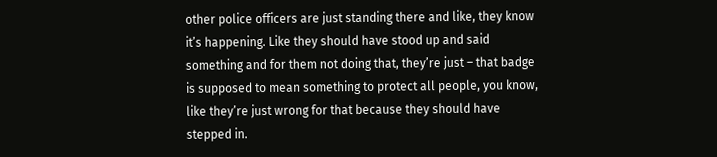other police officers are just standing there and like, they know it’s happening. Like they should have stood up and said something and for them not doing that, they’re just – that badge is supposed to mean something to protect all people, you know, like they’re just wrong for that because they should have stepped in.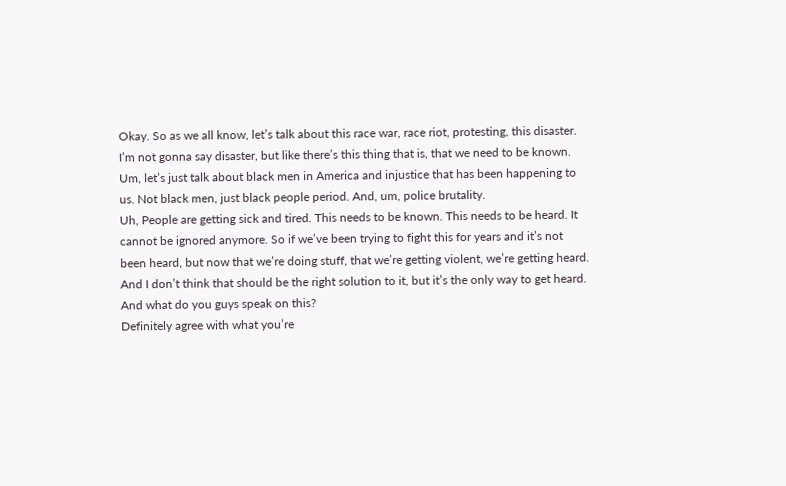Okay. So as we all know, let’s talk about this race war, race riot, protesting, this disaster. I’m not gonna say disaster, but like there’s this thing that is, that we need to be known. Um, let’s just talk about black men in America and injustice that has been happening to us. Not black men, just black people period. And, um, police brutality.
Uh, People are getting sick and tired. This needs to be known. This needs to be heard. It cannot be ignored anymore. So if we’ve been trying to fight this for years and it’s not been heard, but now that we’re doing stuff, that we’re getting violent, we’re getting heard. And I don’t think that should be the right solution to it, but it’s the only way to get heard. And what do you guys speak on this?
Definitely agree with what you’re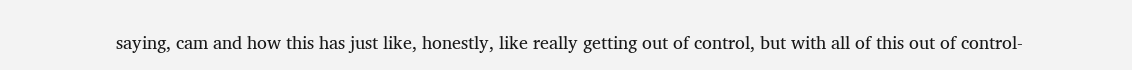saying, cam and how this has just like, honestly, like really getting out of control, but with all of this out of control-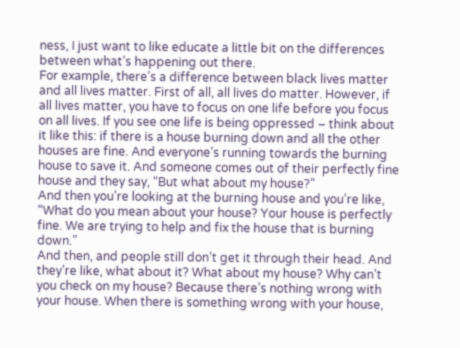ness, I just want to like educate a little bit on the differences between what’s happening out there.
For example, there’s a difference between black lives matter and all lives matter. First of all, all lives do matter. However, if all lives matter, you have to focus on one life before you focus on all lives. If you see one life is being oppressed – think about it like this: if there is a house burning down and all the other houses are fine. And everyone’s running towards the burning house to save it. And someone comes out of their perfectly fine house and they say, “But what about my house?”
And then you’re looking at the burning house and you’re like, “What do you mean about your house? Your house is perfectly fine. We are trying to help and fix the house that is burning down.”
And then, and people still don’t get it through their head. And they’re like, what about it? What about my house? Why can’t you check on my house? Because there’s nothing wrong with your house. When there is something wrong with your house,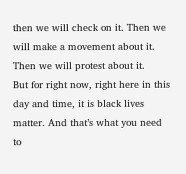then we will check on it. Then we will make a movement about it. Then we will protest about it.
But for right now, right here in this day and time, it is black lives matter. And that’s what you need to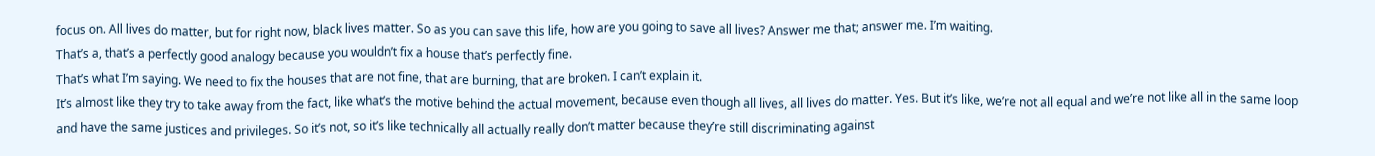focus on. All lives do matter, but for right now, black lives matter. So as you can save this life, how are you going to save all lives? Answer me that; answer me. I’m waiting.
That’s a, that’s a perfectly good analogy because you wouldn’t fix a house that’s perfectly fine.
That’s what I’m saying. We need to fix the houses that are not fine, that are burning, that are broken. I can’t explain it.
It’s almost like they try to take away from the fact, like what’s the motive behind the actual movement, because even though all lives, all lives do matter. Yes. But it’s like, we’re not all equal and we’re not like all in the same loop and have the same justices and privileges. So it’s not, so it’s like technically all actually really don’t matter because they’re still discriminating against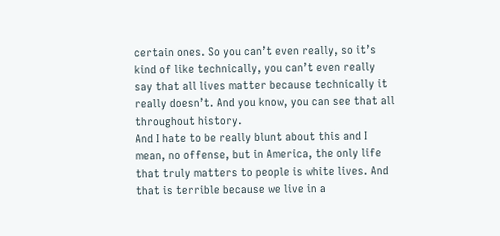certain ones. So you can’t even really, so it’s kind of like technically, you can’t even really say that all lives matter because technically it really doesn’t. And you know, you can see that all throughout history.
And I hate to be really blunt about this and I mean, no offense, but in America, the only life that truly matters to people is white lives. And that is terrible because we live in a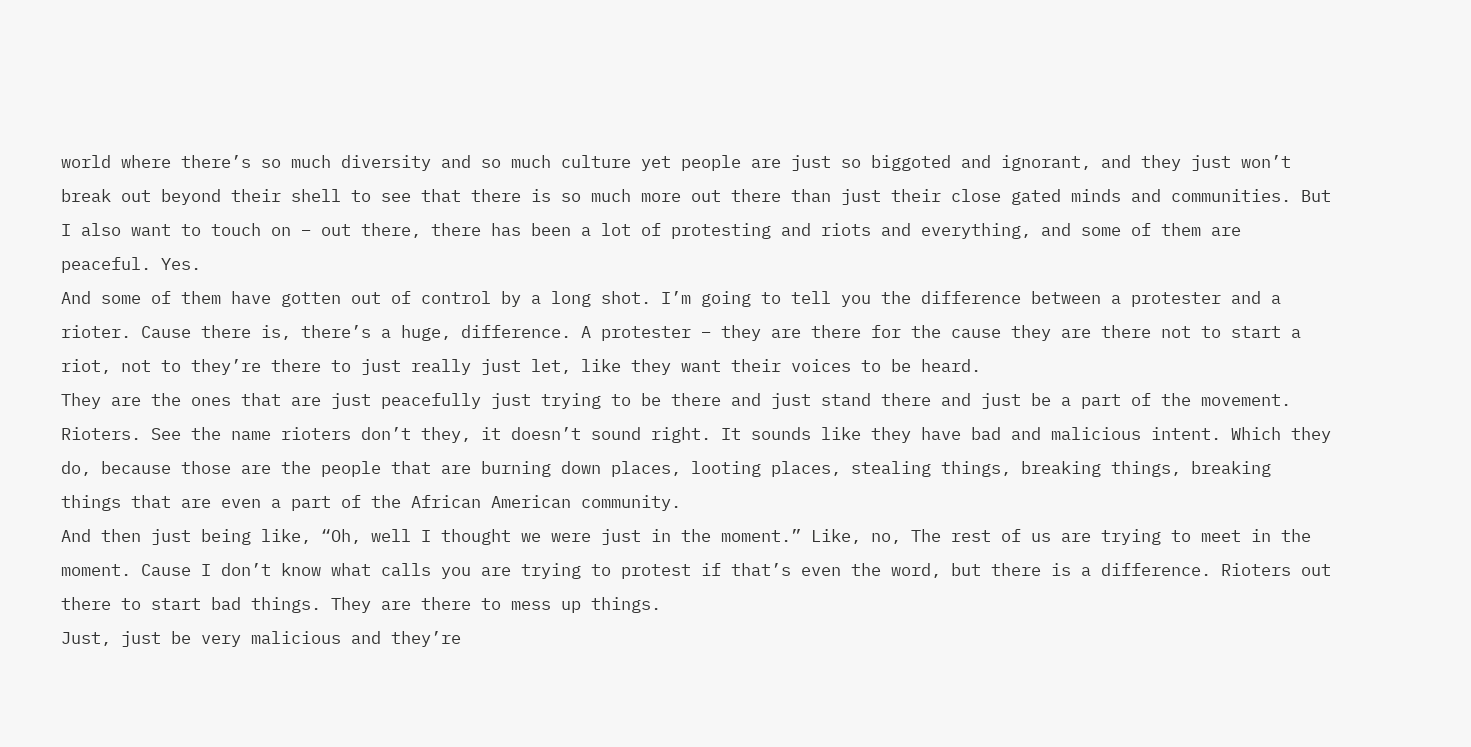world where there’s so much diversity and so much culture yet people are just so biggoted and ignorant, and they just won’t break out beyond their shell to see that there is so much more out there than just their close gated minds and communities. But I also want to touch on – out there, there has been a lot of protesting and riots and everything, and some of them are peaceful. Yes.
And some of them have gotten out of control by a long shot. I’m going to tell you the difference between a protester and a rioter. Cause there is, there’s a huge, difference. A protester – they are there for the cause they are there not to start a riot, not to they’re there to just really just let, like they want their voices to be heard.
They are the ones that are just peacefully just trying to be there and just stand there and just be a part of the movement. Rioters. See the name rioters don’t they, it doesn’t sound right. It sounds like they have bad and malicious intent. Which they do, because those are the people that are burning down places, looting places, stealing things, breaking things, breaking things that are even a part of the African American community.
And then just being like, “Oh, well I thought we were just in the moment.” Like, no, The rest of us are trying to meet in the moment. Cause I don’t know what calls you are trying to protest if that’s even the word, but there is a difference. Rioters out there to start bad things. They are there to mess up things.
Just, just be very malicious and they’re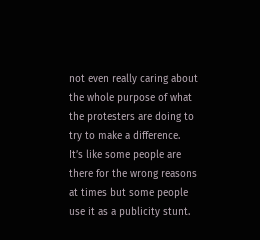not even really caring about the whole purpose of what the protesters are doing to try to make a difference.
It’s like some people are there for the wrong reasons at times but some people use it as a publicity stunt.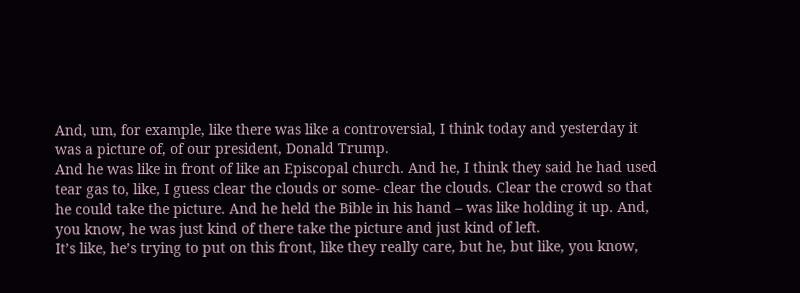And, um, for example, like there was like a controversial, I think today and yesterday it was a picture of, of our president, Donald Trump.
And he was like in front of like an Episcopal church. And he, I think they said he had used tear gas to, like, I guess clear the clouds or some- clear the clouds. Clear the crowd so that he could take the picture. And he held the Bible in his hand – was like holding it up. And, you know, he was just kind of there take the picture and just kind of left.
It’s like, he’s trying to put on this front, like they really care, but he, but like, you know,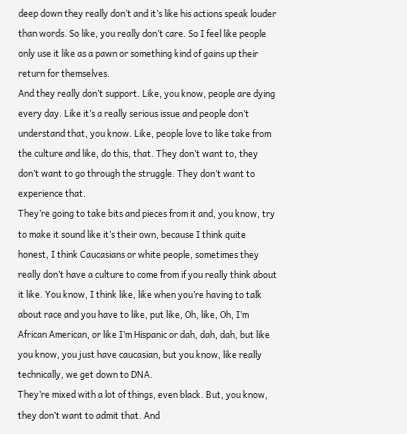deep down they really don’t and it’s like his actions speak louder than words. So like, you really don’t care. So I feel like people only use it like as a pawn or something kind of gains up their return for themselves.
And they really don’t support. Like, you know, people are dying every day. Like it’s a really serious issue and people don’t understand that, you know. Like, people love to like take from the culture and like, do this, that. They don’t want to, they don’t want to go through the struggle. They don’t want to experience that.
They’re going to take bits and pieces from it and, you know, try to make it sound like it’s their own, because I think quite honest, I think Caucasians or white people, sometimes they really don’t have a culture to come from if you really think about it like. You know, I think like, like when you’re having to talk about race and you have to like, put like, Oh, like, Oh, I’m African American, or like I’m Hispanic or dah, dah, dah, but like you know, you just have caucasian, but you know, like really technically, we get down to DNA.
They’re mixed with a lot of things, even black. But, you know, they don’t want to admit that. And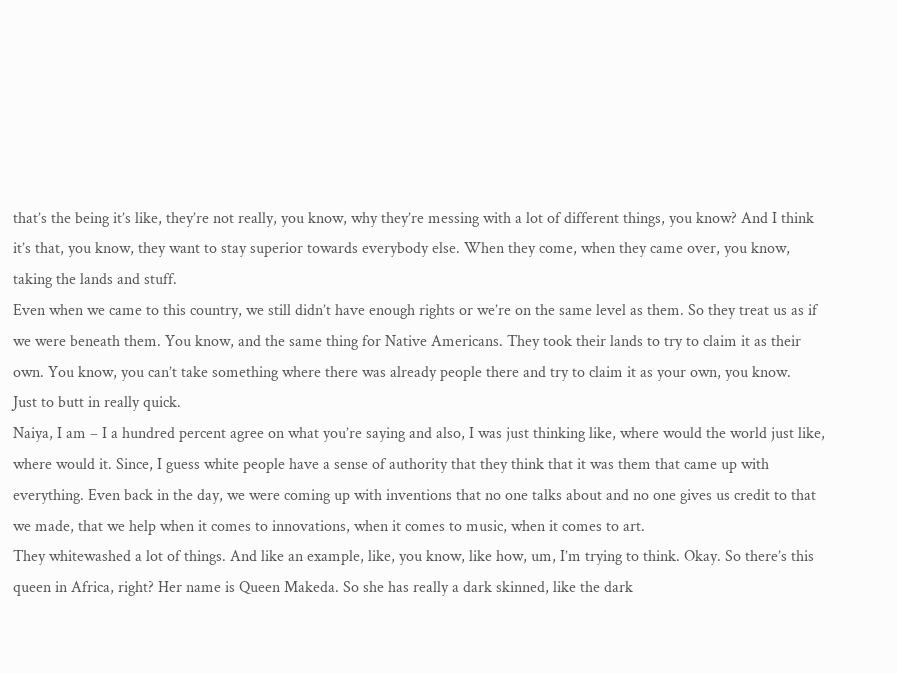that’s the being it’s like, they’re not really, you know, why they’re messing with a lot of different things, you know? And I think it’s that, you know, they want to stay superior towards everybody else. When they come, when they came over, you know, taking the lands and stuff.
Even when we came to this country, we still didn’t have enough rights or we’re on the same level as them. So they treat us as if we were beneath them. You know, and the same thing for Native Americans. They took their lands to try to claim it as their own. You know, you can’t take something where there was already people there and try to claim it as your own, you know.
Just to butt in really quick.
Naiya, I am – I a hundred percent agree on what you’re saying and also, I was just thinking like, where would the world just like, where would it. Since, I guess white people have a sense of authority that they think that it was them that came up with everything. Even back in the day, we were coming up with inventions that no one talks about and no one gives us credit to that we made, that we help when it comes to innovations, when it comes to music, when it comes to art.
They whitewashed a lot of things. And like an example, like, you know, like how, um, I’m trying to think. Okay. So there’s this queen in Africa, right? Her name is Queen Makeda. So she has really a dark skinned, like the dark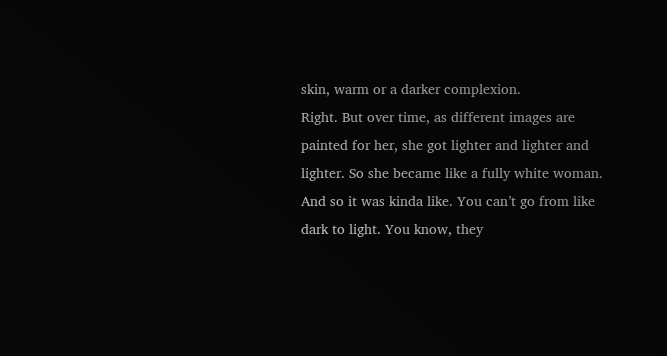skin, warm or a darker complexion.
Right. But over time, as different images are painted for her, she got lighter and lighter and lighter. So she became like a fully white woman. And so it was kinda like. You can’t go from like dark to light. You know, they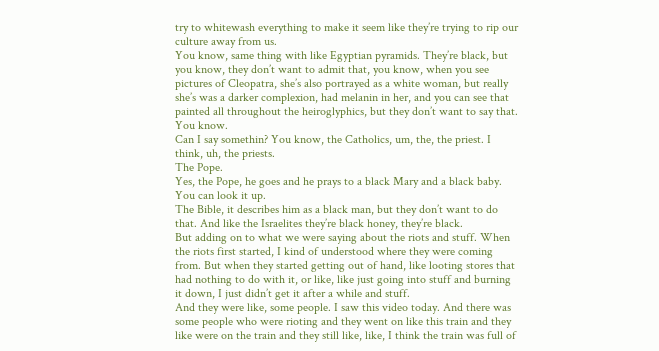try to whitewash everything to make it seem like they’re trying to rip our culture away from us.
You know, same thing with like Egyptian pyramids. They’re black, but you know, they don’t want to admit that, you know, when you see pictures of Cleopatra, she’s also portrayed as a white woman, but really she’s was a darker complexion, had melanin in her, and you can see that painted all throughout the heiroglyphics, but they don’t want to say that. You know.
Can I say somethin? You know, the Catholics, um, the, the priest. I think, uh, the priests.
The Pope.
Yes, the Pope, he goes and he prays to a black Mary and a black baby. You can look it up.
The Bible, it describes him as a black man, but they don’t want to do that. And like the Israelites they’re black honey, they’re black.
But adding on to what we were saying about the riots and stuff. When the riots first started, I kind of understood where they were coming from. But when they started getting out of hand, like looting stores that had nothing to do with it, or like, like just going into stuff and burning it down, I just didn’t get it after a while and stuff.
And they were like, some people. I saw this video today. And there was some people who were rioting and they went on like this train and they like were on the train and they still like, like, I think the train was full of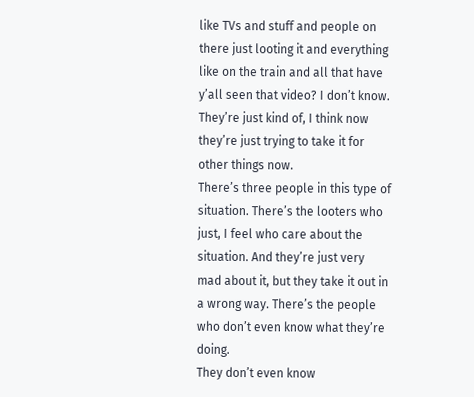like TVs and stuff and people on there just looting it and everything like on the train and all that have y’all seen that video? I don’t know. They’re just kind of, I think now they’re just trying to take it for other things now.
There’s three people in this type of situation. There’s the looters who just, I feel who care about the situation. And they’re just very mad about it, but they take it out in a wrong way. There’s the people who don’t even know what they’re doing.
They don’t even know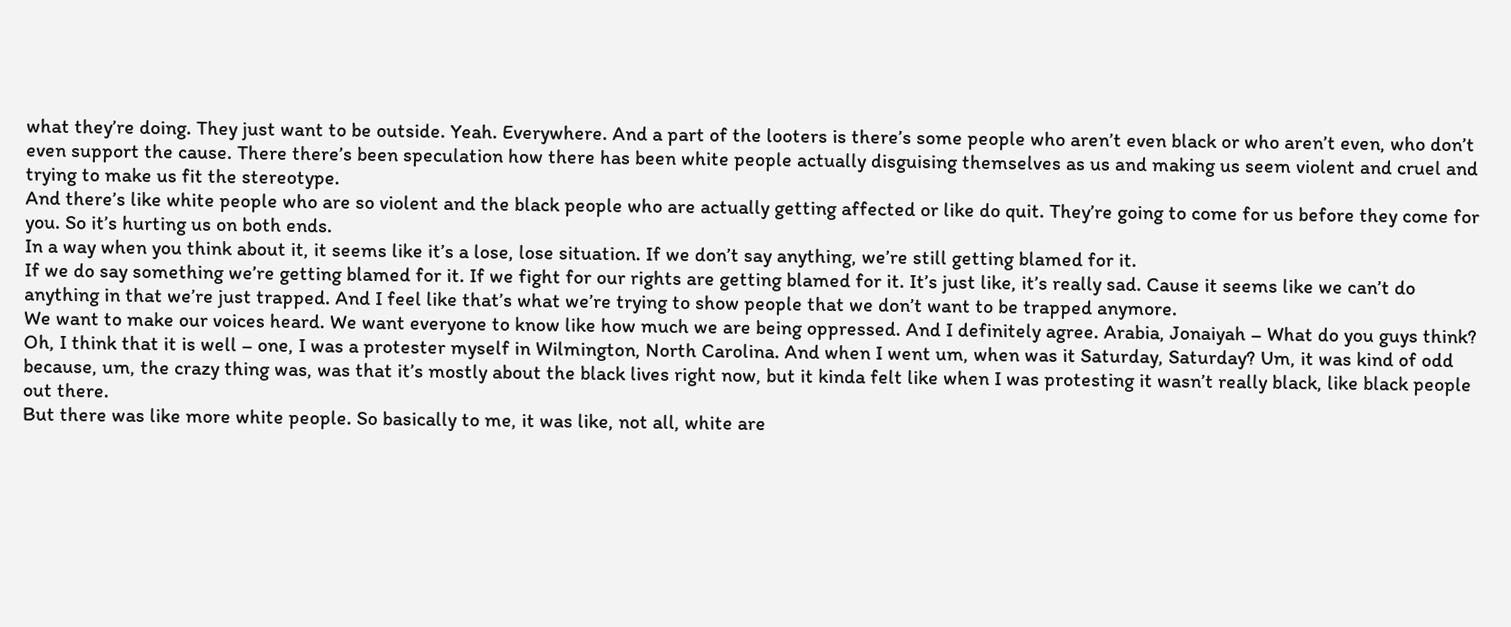what they’re doing. They just want to be outside. Yeah. Everywhere. And a part of the looters is there’s some people who aren’t even black or who aren’t even, who don’t even support the cause. There there’s been speculation how there has been white people actually disguising themselves as us and making us seem violent and cruel and trying to make us fit the stereotype.
And there’s like white people who are so violent and the black people who are actually getting affected or like do quit. They’re going to come for us before they come for you. So it’s hurting us on both ends.
In a way when you think about it, it seems like it’s a lose, lose situation. If we don’t say anything, we’re still getting blamed for it.
If we do say something we’re getting blamed for it. If we fight for our rights are getting blamed for it. It’s just like, it’s really sad. Cause it seems like we can’t do anything in that we’re just trapped. And I feel like that’s what we’re trying to show people that we don’t want to be trapped anymore.
We want to make our voices heard. We want everyone to know like how much we are being oppressed. And I definitely agree. Arabia, Jonaiyah – What do you guys think?
Oh, I think that it is well – one, I was a protester myself in Wilmington, North Carolina. And when I went um, when was it Saturday, Saturday? Um, it was kind of odd because, um, the crazy thing was, was that it’s mostly about the black lives right now, but it kinda felt like when I was protesting it wasn’t really black, like black people out there.
But there was like more white people. So basically to me, it was like, not all, white are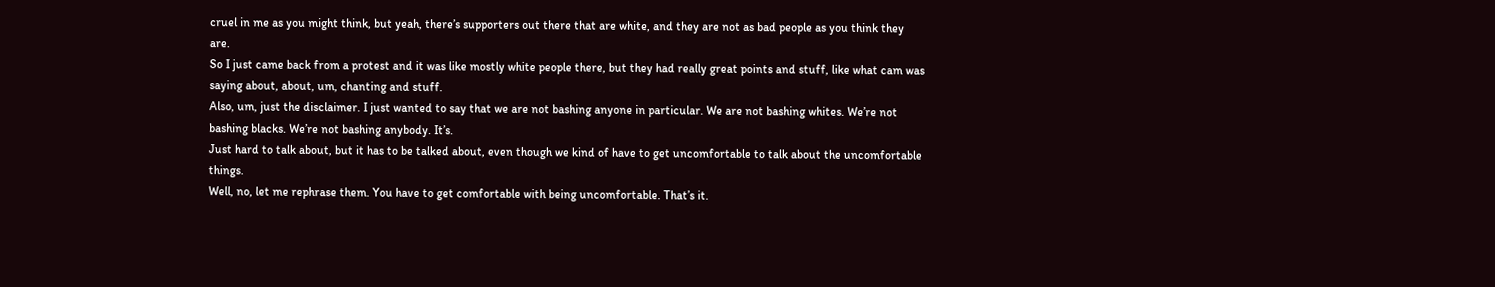cruel in me as you might think, but yeah, there’s supporters out there that are white, and they are not as bad people as you think they are.
So I just came back from a protest and it was like mostly white people there, but they had really great points and stuff, like what cam was saying about, about, um, chanting and stuff.
Also, um, just the disclaimer. I just wanted to say that we are not bashing anyone in particular. We are not bashing whites. We’re not bashing blacks. We’re not bashing anybody. It’s.
Just hard to talk about, but it has to be talked about, even though we kind of have to get uncomfortable to talk about the uncomfortable things.
Well, no, let me rephrase them. You have to get comfortable with being uncomfortable. That’s it.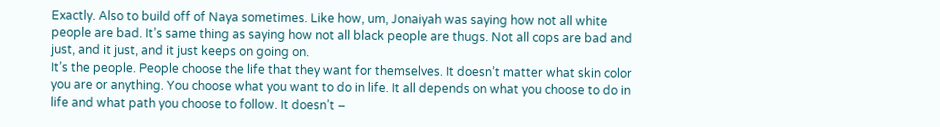Exactly. Also to build off of Naya sometimes. Like how, um, Jonaiyah was saying how not all white people are bad. It’s same thing as saying how not all black people are thugs. Not all cops are bad and just, and it just, and it just keeps on going on.
It’s the people. People choose the life that they want for themselves. It doesn’t matter what skin color you are or anything. You choose what you want to do in life. It all depends on what you choose to do in life and what path you choose to follow. It doesn’t –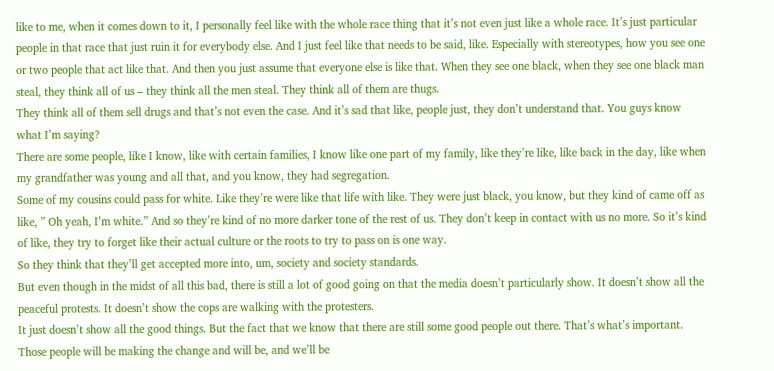like to me, when it comes down to it, I personally feel like with the whole race thing that it’s not even just like a whole race. It’s just particular people in that race that just ruin it for everybody else. And I just feel like that needs to be said, like. Especially with stereotypes, how you see one or two people that act like that. And then you just assume that everyone else is like that. When they see one black, when they see one black man steal, they think all of us – they think all the men steal. They think all of them are thugs.
They think all of them sell drugs and that’s not even the case. And it’s sad that like, people just, they don’t understand that. You guys know what I’m saying?
There are some people, like I know, like with certain families, I know like one part of my family, like they’re like, like back in the day, like when my grandfather was young and all that, and you know, they had segregation.
Some of my cousins could pass for white. Like they’re were like that life with like. They were just black, you know, but they kind of came off as like, ” Oh yeah, I’m white.” And so they’re kind of no more darker tone of the rest of us. They don’t keep in contact with us no more. So it’s kind of like, they try to forget like their actual culture or the roots to try to pass on is one way.
So they think that they’ll get accepted more into, um, society and society standards.
But even though in the midst of all this bad, there is still a lot of good going on that the media doesn’t particularly show. It doesn’t show all the peaceful protests. It doesn’t show the cops are walking with the protesters.
It just doesn’t show all the good things. But the fact that we know that there are still some good people out there. That’s what’s important. Those people will be making the change and will be, and we’ll be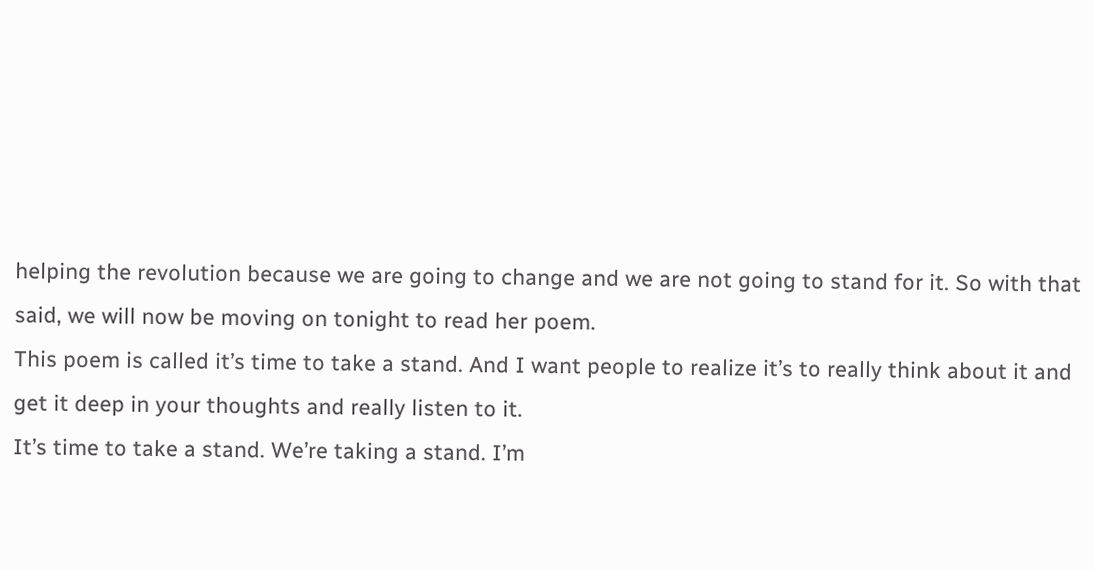helping the revolution because we are going to change and we are not going to stand for it. So with that said, we will now be moving on tonight to read her poem.
This poem is called it’s time to take a stand. And I want people to realize it’s to really think about it and get it deep in your thoughts and really listen to it.
It’s time to take a stand. We’re taking a stand. I’m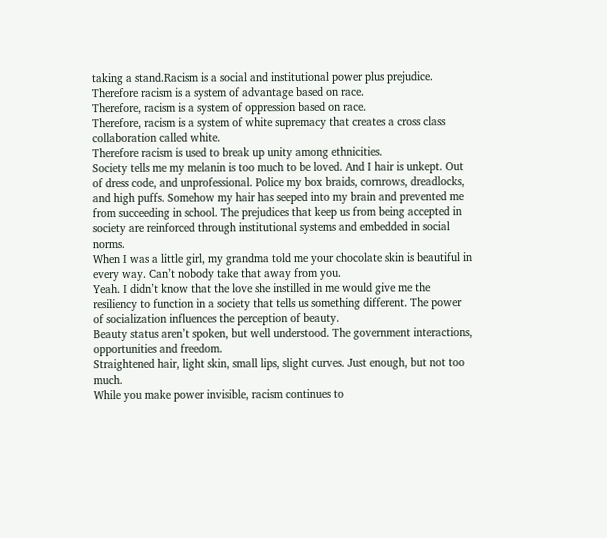taking a stand.Racism is a social and institutional power plus prejudice.
Therefore racism is a system of advantage based on race.
Therefore, racism is a system of oppression based on race.
Therefore, racism is a system of white supremacy that creates a cross class collaboration called white.
Therefore racism is used to break up unity among ethnicities.
Society tells me my melanin is too much to be loved. And I hair is unkept. Out of dress code, and unprofessional. Police my box braids, cornrows, dreadlocks, and high puffs. Somehow my hair has seeped into my brain and prevented me from succeeding in school. The prejudices that keep us from being accepted in society are reinforced through institutional systems and embedded in social norms.
When I was a little girl, my grandma told me your chocolate skin is beautiful in every way. Can’t nobody take that away from you.
Yeah. I didn’t know that the love she instilled in me would give me the resiliency to function in a society that tells us something different. The power of socialization influences the perception of beauty.
Beauty status aren’t spoken, but well understood. The government interactions, opportunities and freedom.
Straightened hair, light skin, small lips, slight curves. Just enough, but not too much.
While you make power invisible, racism continues to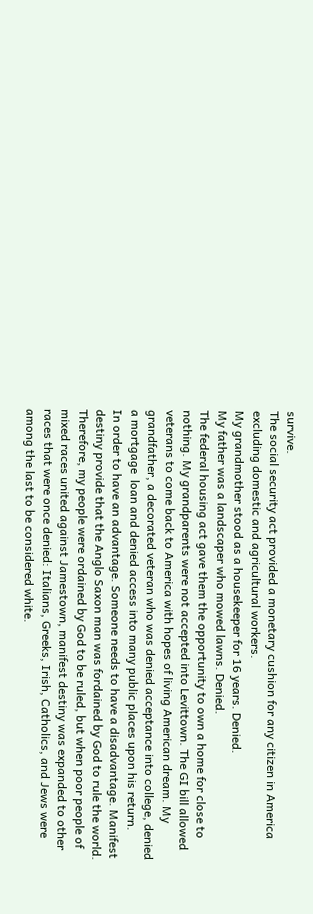survive.
The social security act provided a monetary cushion for any citizen in America excluding domestic and agricultural workers.
My grandmother stood as a housekeeper for 16 years. Denied.
My father was a landscaper who mowed lawns. Denied.
The federal housing act gave them the opportunity to own a home for close to nothing. My grandparents were not accepted into Levittown. The GI bill allowed veterans to come back to America with hopes of living American dream. My grandfather, a decorated veteran who was denied acceptance into college, denied a mortgage  loan and denied access into many public places upon his return.
In order to have an advantage. Someone needs to have a disadvantage. Manifest destiny provide that the Anglo Saxon man was fordained by God to rule the world. Therefore, my people were ordained by God to be ruled, but when poor people of mixed races united against Jamestown, manifest destiny was expanded to other races that were once denied: Italians, Greeks, Irish, Catholics, and Jews were among the last to be considered white.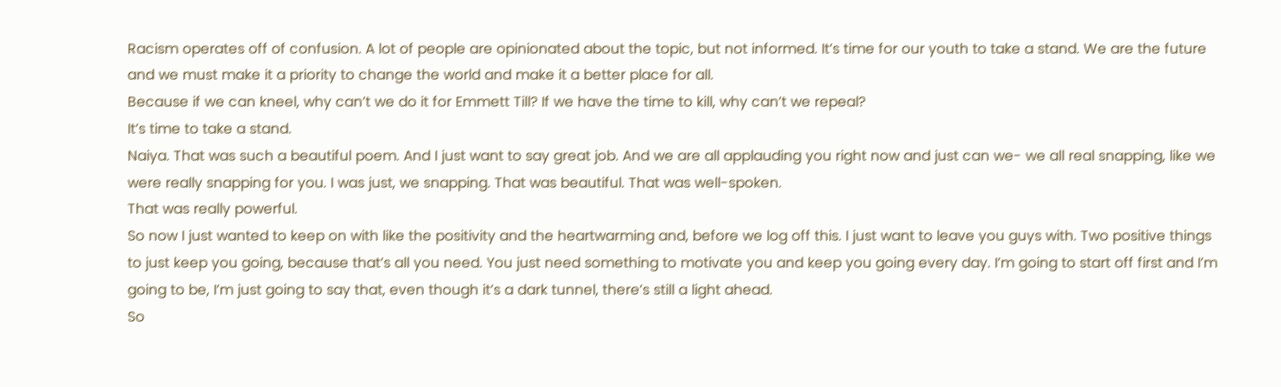Racism operates off of confusion. A lot of people are opinionated about the topic, but not informed. It’s time for our youth to take a stand. We are the future and we must make it a priority to change the world and make it a better place for all.
Because if we can kneel, why can’t we do it for Emmett Till? If we have the time to kill, why can’t we repeal?
It’s time to take a stand.
Naiya. That was such a beautiful poem. And I just want to say great job. And we are all applauding you right now and just can we- we all real snapping, like we were really snapping for you. I was just, we snapping. That was beautiful. That was well-spoken.
That was really powerful.
So now I just wanted to keep on with like the positivity and the heartwarming and, before we log off this. I just want to leave you guys with. Two positive things to just keep you going, because that’s all you need. You just need something to motivate you and keep you going every day. I’m going to start off first and I’m going to be, I’m just going to say that, even though it’s a dark tunnel, there’s still a light ahead.
So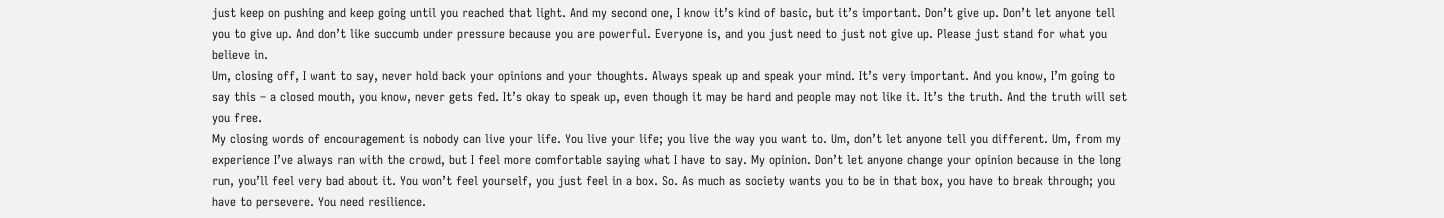just keep on pushing and keep going until you reached that light. And my second one, I know it’s kind of basic, but it’s important. Don’t give up. Don’t let anyone tell you to give up. And don’t like succumb under pressure because you are powerful. Everyone is, and you just need to just not give up. Please just stand for what you believe in.
Um, closing off, I want to say, never hold back your opinions and your thoughts. Always speak up and speak your mind. It’s very important. And you know, I’m going to say this – a closed mouth, you know, never gets fed. It’s okay to speak up, even though it may be hard and people may not like it. It’s the truth. And the truth will set you free.
My closing words of encouragement is nobody can live your life. You live your life; you live the way you want to. Um, don’t let anyone tell you different. Um, from my experience I’ve always ran with the crowd, but I feel more comfortable saying what I have to say. My opinion. Don’t let anyone change your opinion because in the long run, you’ll feel very bad about it. You won’t feel yourself, you just feel in a box. So. As much as society wants you to be in that box, you have to break through; you have to persevere. You need resilience.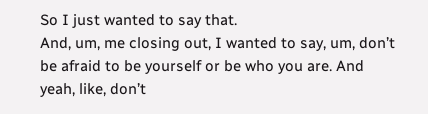So I just wanted to say that.
And, um, me closing out, I wanted to say, um, don’t be afraid to be yourself or be who you are. And yeah, like, don’t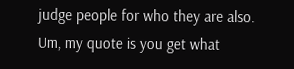judge people for who they are also.
Um, my quote is you get what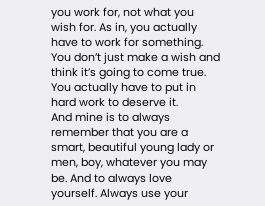you work for, not what you wish for. As in, you actually have to work for something. You don’t just make a wish and think it’s going to come true. You actually have to put in hard work to deserve it.
And mine is to always remember that you are a smart, beautiful young lady or men, boy, whatever you may be. And to always love yourself. Always use your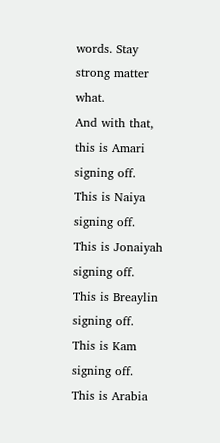words. Stay strong matter what.
And with that,  this is Amari signing off.
This is Naiya signing off.
This is Jonaiyah signing off.
This is Breaylin signing off.
This is Kam signing off.
This is Arabia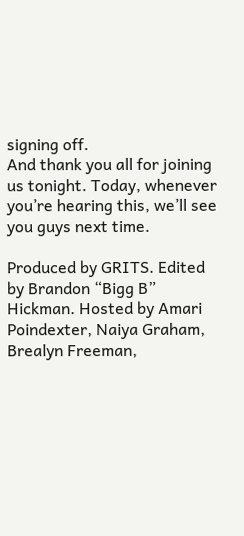signing off.
And thank you all for joining us tonight. Today, whenever you’re hearing this, we’ll see you guys next time.

Produced by GRITS. Edited by Brandon “Bigg B” Hickman. Hosted by Amari Poindexter, Naiya Graham, Brealyn Freeman,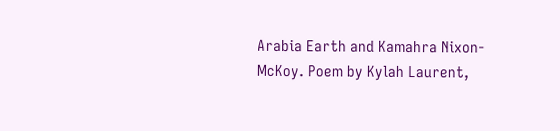Arabia Earth and Kamahra Nixon-McKoy. Poem by Kylah Laurent,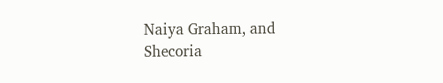Naiya Graham, and Shecoria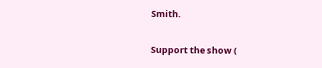Smith.

Support the show (